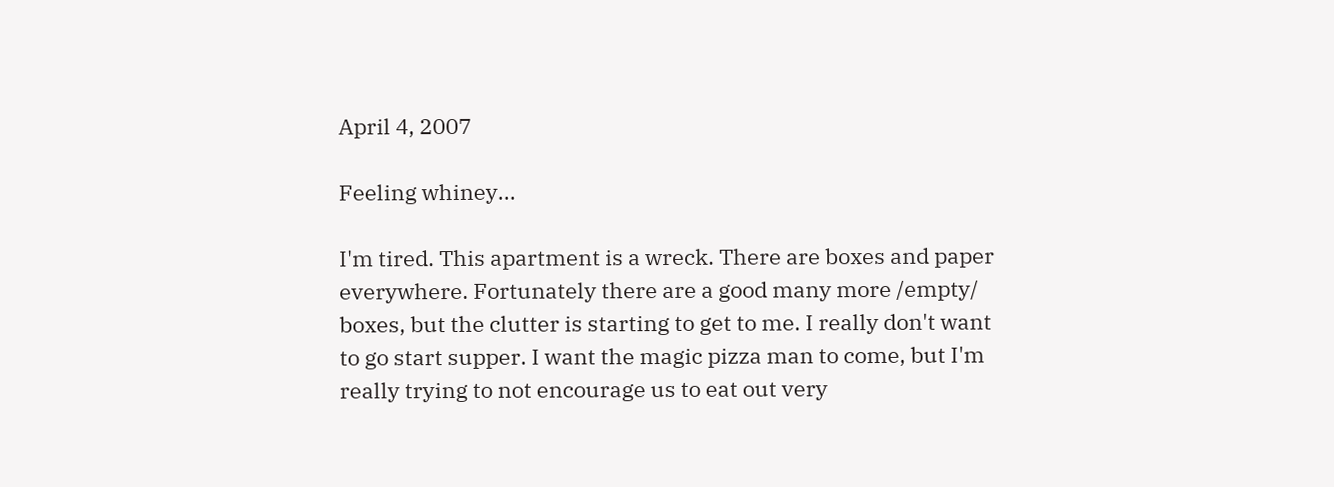April 4, 2007

Feeling whiney...

I'm tired. This apartment is a wreck. There are boxes and paper everywhere. Fortunately there are a good many more /empty/ boxes, but the clutter is starting to get to me. I really don't want to go start supper. I want the magic pizza man to come, but I'm really trying to not encourage us to eat out very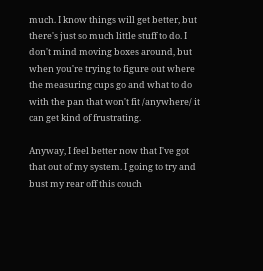much. I know things will get better, but there's just so much little stuff to do. I don't mind moving boxes around, but when you're trying to figure out where the measuring cups go and what to do with the pan that won't fit /anywhere/ it can get kind of frustrating.

Anyway, I feel better now that I've got that out of my system. I going to try and bust my rear off this couch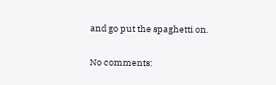and go put the spaghetti on.

No comments: